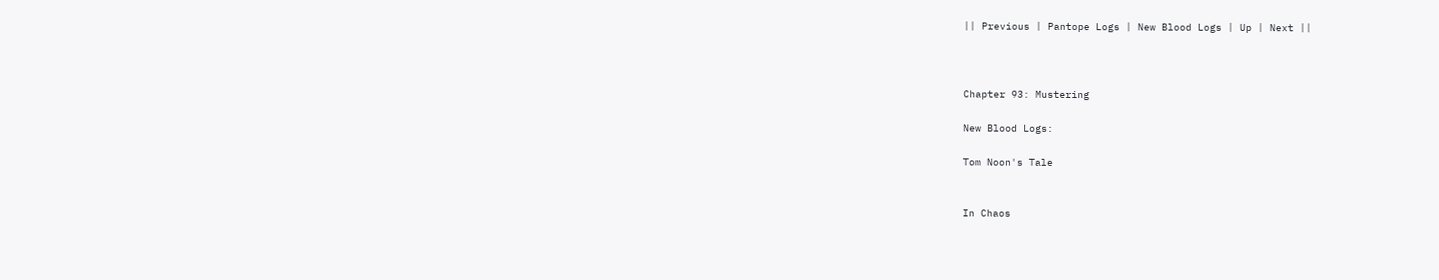|| Previous | Pantope Logs | New Blood Logs | Up | Next ||



Chapter 93: Mustering

New Blood Logs:

Tom Noon's Tale


In Chaos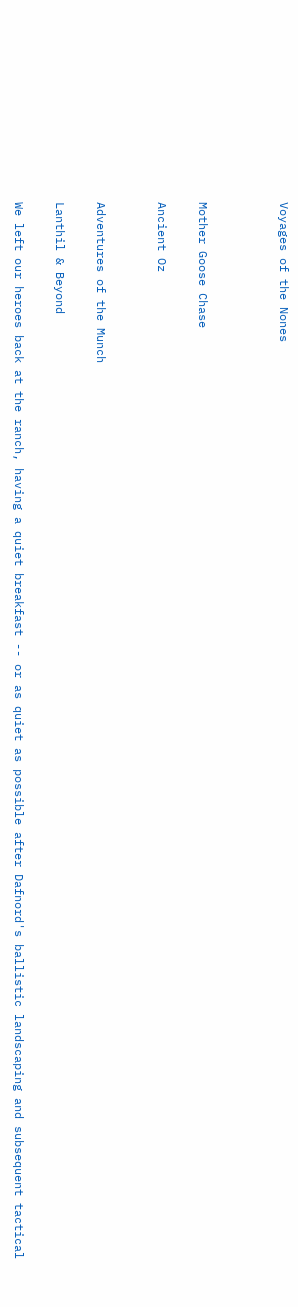Voyages of the Nones



Mother Goose Chase

Ancient Oz


Adventures of the Munch

Lanthil & Beyond

We left our heroes back at the ranch, having a quiet breakfast -- or as quiet as possible after Dafnord's ballistic landscaping and subsequent tactical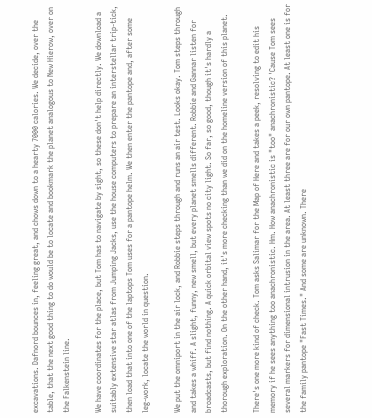excavations. Dafnord bounces in, feeling great, and chows down to a hearty 7000 calories. We decide, over the table, that the next good thing to do would be to locate and bookmark the planet analogous to New Hierow, over on the Falkenstein line.

We have coordinates for the place, but Tom has to navigate by sight, so these don't help directly. We download a suitably extensive star atlas from Jumping Jacks, use the house computers to prepare an interstellar trip-tick, then load that into one of the laptops Tom uses for a pantope helm. We then enter the pantope and, after some leg-work, locate the world in question.

We put the omniport in the air lock, and Robbie steps through and runs an air test. Looks okay. Tom steps through and takes a whiff. A slight, funny, new smell, but every planet smells different. Robbie and Gannar listen for broadcasts, but find nothing. A quick orbital view spots no city light. So far, so good, though it's hardly a thorough exploration. On the other hand, it's more checking than we did on the homeline version of this planet.

There's one more kind of check. Tom asks Salimar for the Map of Here and takes a peek, resolving to edit his memory if he sees anything too anachronistic. Hm. How anachronistic is "too" anachronistic? 'Cause Tom sees several markers for dimensional intrusion in the area. At least three are for our own pantope. At least one is for the family pantope "Fast Times." And some are unknown. There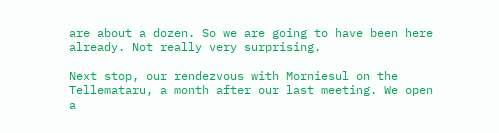are about a dozen. So we are going to have been here already. Not really very surprising.

Next stop, our rendezvous with Morniesul on the Tellemataru, a month after our last meeting. We open a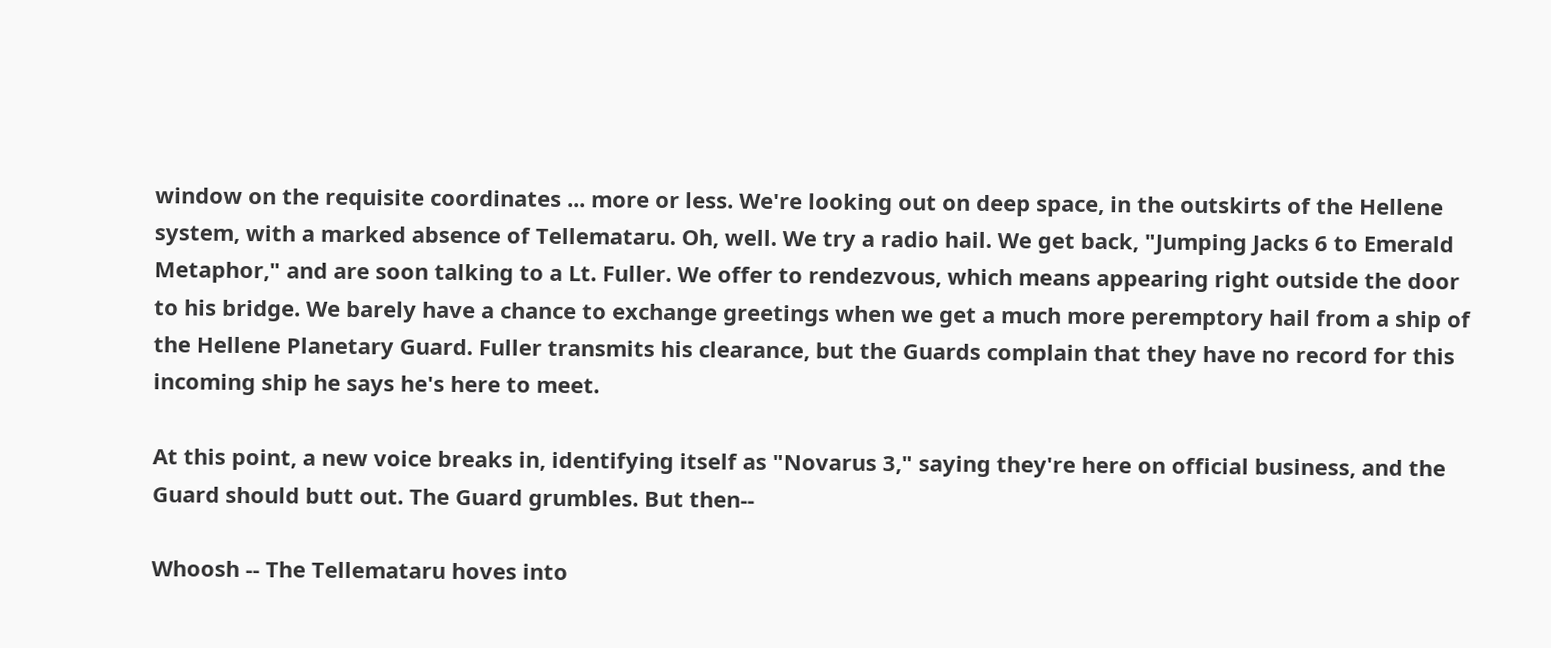window on the requisite coordinates ... more or less. We're looking out on deep space, in the outskirts of the Hellene system, with a marked absence of Tellemataru. Oh, well. We try a radio hail. We get back, "Jumping Jacks 6 to Emerald Metaphor," and are soon talking to a Lt. Fuller. We offer to rendezvous, which means appearing right outside the door to his bridge. We barely have a chance to exchange greetings when we get a much more peremptory hail from a ship of the Hellene Planetary Guard. Fuller transmits his clearance, but the Guards complain that they have no record for this incoming ship he says he's here to meet.

At this point, a new voice breaks in, identifying itself as "Novarus 3," saying they're here on official business, and the Guard should butt out. The Guard grumbles. But then--

Whoosh -- The Tellemataru hoves into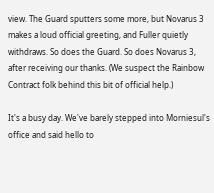view. The Guard sputters some more, but Novarus 3 makes a loud official greeting, and Fuller quietly withdraws. So does the Guard. So does Novarus 3, after receiving our thanks. (We suspect the Rainbow Contract folk behind this bit of official help.)

It's a busy day. We've barely stepped into Morniesul's office and said hello to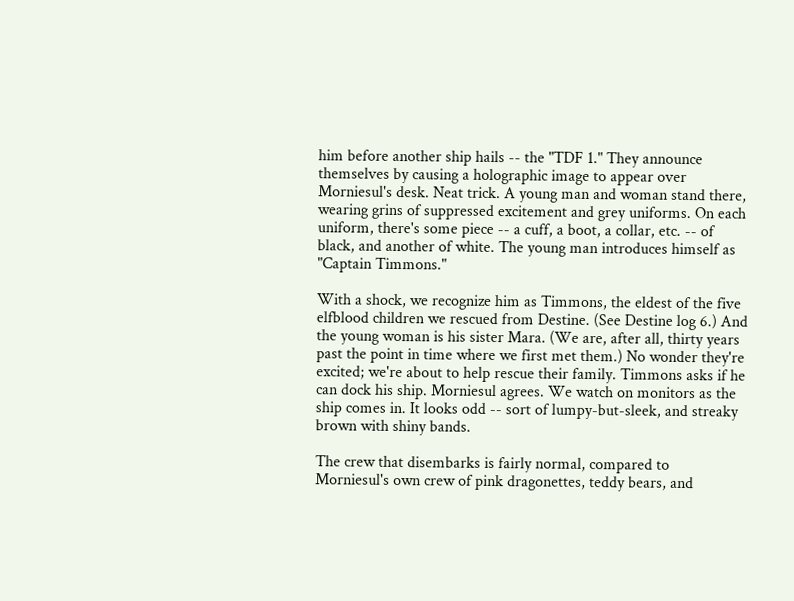him before another ship hails -- the "TDF 1." They announce themselves by causing a holographic image to appear over Morniesul's desk. Neat trick. A young man and woman stand there, wearing grins of suppressed excitement and grey uniforms. On each uniform, there's some piece -- a cuff, a boot, a collar, etc. -- of black, and another of white. The young man introduces himself as "Captain Timmons."

With a shock, we recognize him as Timmons, the eldest of the five elfblood children we rescued from Destine. (See Destine log 6.) And the young woman is his sister Mara. (We are, after all, thirty years past the point in time where we first met them.) No wonder they're excited; we're about to help rescue their family. Timmons asks if he can dock his ship. Morniesul agrees. We watch on monitors as the ship comes in. It looks odd -- sort of lumpy-but-sleek, and streaky brown with shiny bands.

The crew that disembarks is fairly normal, compared to Morniesul's own crew of pink dragonettes, teddy bears, and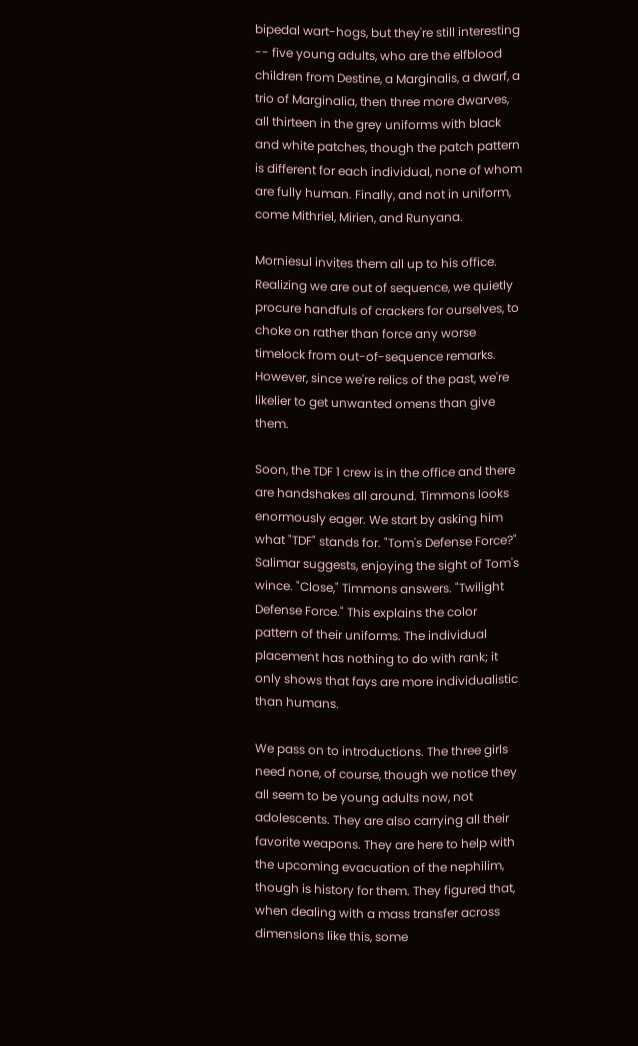bipedal wart-hogs, but they're still interesting -- five young adults, who are the elfblood children from Destine, a Marginalis, a dwarf, a trio of Marginalia, then three more dwarves, all thirteen in the grey uniforms with black and white patches, though the patch pattern is different for each individual, none of whom are fully human. Finally, and not in uniform, come Mithriel, Mirien, and Runyana.

Morniesul invites them all up to his office. Realizing we are out of sequence, we quietly procure handfuls of crackers for ourselves, to choke on rather than force any worse timelock from out-of-sequence remarks. However, since we're relics of the past, we're likelier to get unwanted omens than give them.

Soon, the TDF 1 crew is in the office and there are handshakes all around. Timmons looks enormously eager. We start by asking him what "TDF" stands for. "Tom's Defense Force?" Salimar suggests, enjoying the sight of Tom's wince. "Close," Timmons answers. "Twilight Defense Force." This explains the color pattern of their uniforms. The individual placement has nothing to do with rank; it only shows that fays are more individualistic than humans.

We pass on to introductions. The three girls need none, of course, though we notice they all seem to be young adults now, not adolescents. They are also carrying all their favorite weapons. They are here to help with the upcoming evacuation of the nephilim, though is history for them. They figured that, when dealing with a mass transfer across dimensions like this, some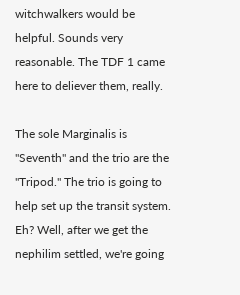witchwalkers would be helpful. Sounds very reasonable. The TDF 1 came here to deliever them, really.

The sole Marginalis is "Seventh" and the trio are the "Tripod." The trio is going to help set up the transit system. Eh? Well, after we get the nephilim settled, we're going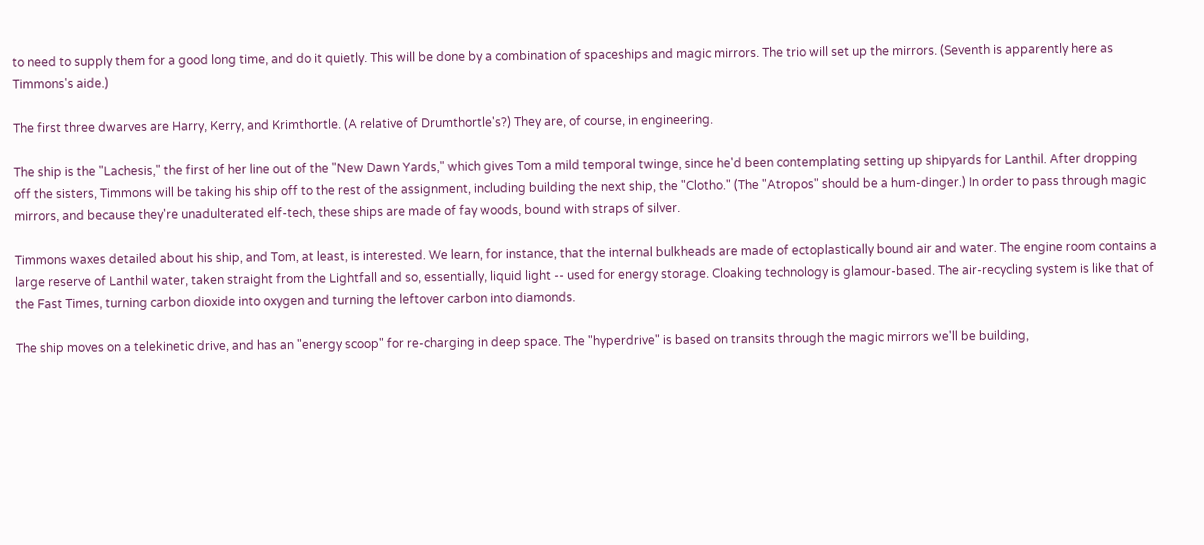to need to supply them for a good long time, and do it quietly. This will be done by a combination of spaceships and magic mirrors. The trio will set up the mirrors. (Seventh is apparently here as Timmons's aide.)

The first three dwarves are Harry, Kerry, and Krimthortle. (A relative of Drumthortle's?) They are, of course, in engineering.

The ship is the "Lachesis," the first of her line out of the "New Dawn Yards," which gives Tom a mild temporal twinge, since he'd been contemplating setting up shipyards for Lanthil. After dropping off the sisters, Timmons will be taking his ship off to the rest of the assignment, including building the next ship, the "Clotho." (The "Atropos" should be a hum-dinger.) In order to pass through magic mirrors, and because they're unadulterated elf-tech, these ships are made of fay woods, bound with straps of silver.

Timmons waxes detailed about his ship, and Tom, at least, is interested. We learn, for instance, that the internal bulkheads are made of ectoplastically bound air and water. The engine room contains a large reserve of Lanthil water, taken straight from the Lightfall and so, essentially, liquid light -- used for energy storage. Cloaking technology is glamour-based. The air-recycling system is like that of the Fast Times, turning carbon dioxide into oxygen and turning the leftover carbon into diamonds.

The ship moves on a telekinetic drive, and has an "energy scoop" for re-charging in deep space. The "hyperdrive" is based on transits through the magic mirrors we'll be building,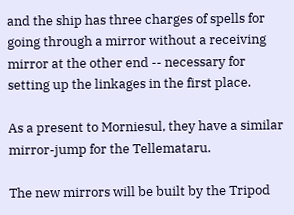and the ship has three charges of spells for going through a mirror without a receiving mirror at the other end -- necessary for setting up the linkages in the first place.

As a present to Morniesul, they have a similar mirror-jump for the Tellemataru.

The new mirrors will be built by the Tripod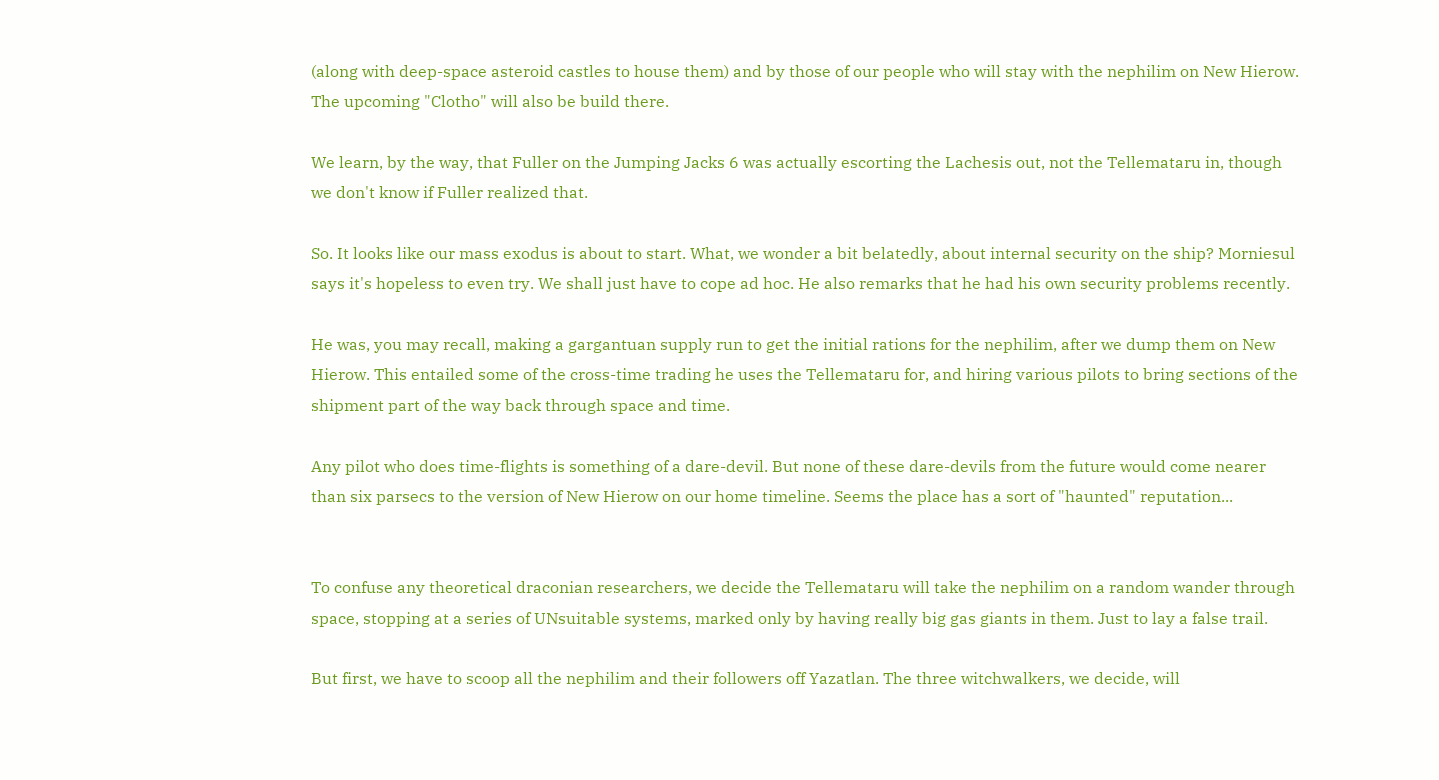(along with deep-space asteroid castles to house them) and by those of our people who will stay with the nephilim on New Hierow. The upcoming "Clotho" will also be build there.

We learn, by the way, that Fuller on the Jumping Jacks 6 was actually escorting the Lachesis out, not the Tellemataru in, though we don't know if Fuller realized that.

So. It looks like our mass exodus is about to start. What, we wonder a bit belatedly, about internal security on the ship? Morniesul says it's hopeless to even try. We shall just have to cope ad hoc. He also remarks that he had his own security problems recently.

He was, you may recall, making a gargantuan supply run to get the initial rations for the nephilim, after we dump them on New Hierow. This entailed some of the cross-time trading he uses the Tellemataru for, and hiring various pilots to bring sections of the shipment part of the way back through space and time.

Any pilot who does time-flights is something of a dare-devil. But none of these dare-devils from the future would come nearer than six parsecs to the version of New Hierow on our home timeline. Seems the place has a sort of "haunted" reputation...


To confuse any theoretical draconian researchers, we decide the Tellemataru will take the nephilim on a random wander through space, stopping at a series of UNsuitable systems, marked only by having really big gas giants in them. Just to lay a false trail.

But first, we have to scoop all the nephilim and their followers off Yazatlan. The three witchwalkers, we decide, will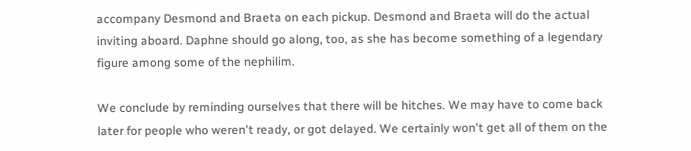accompany Desmond and Braeta on each pickup. Desmond and Braeta will do the actual inviting aboard. Daphne should go along, too, as she has become something of a legendary figure among some of the nephilim.

We conclude by reminding ourselves that there will be hitches. We may have to come back later for people who weren't ready, or got delayed. We certainly won't get all of them on the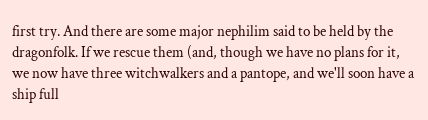first try. And there are some major nephilim said to be held by the dragonfolk. If we rescue them (and, though we have no plans for it, we now have three witchwalkers and a pantope, and we'll soon have a ship full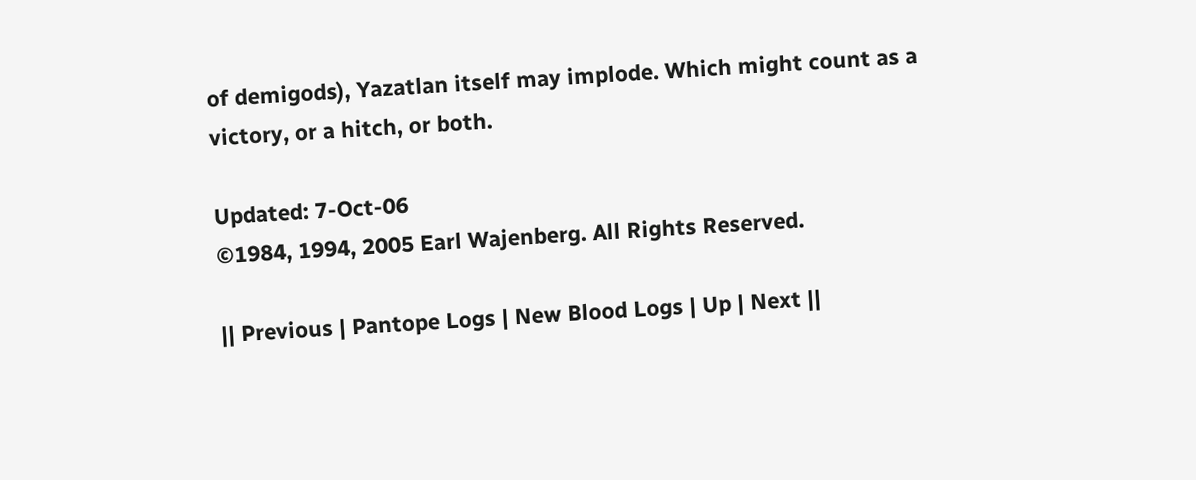of demigods), Yazatlan itself may implode. Which might count as a victory, or a hitch, or both.

Updated: 7-Oct-06
©1984, 1994, 2005 Earl Wajenberg. All Rights Reserved.

|| Previous | Pantope Logs | New Blood Logs | Up | Next ||